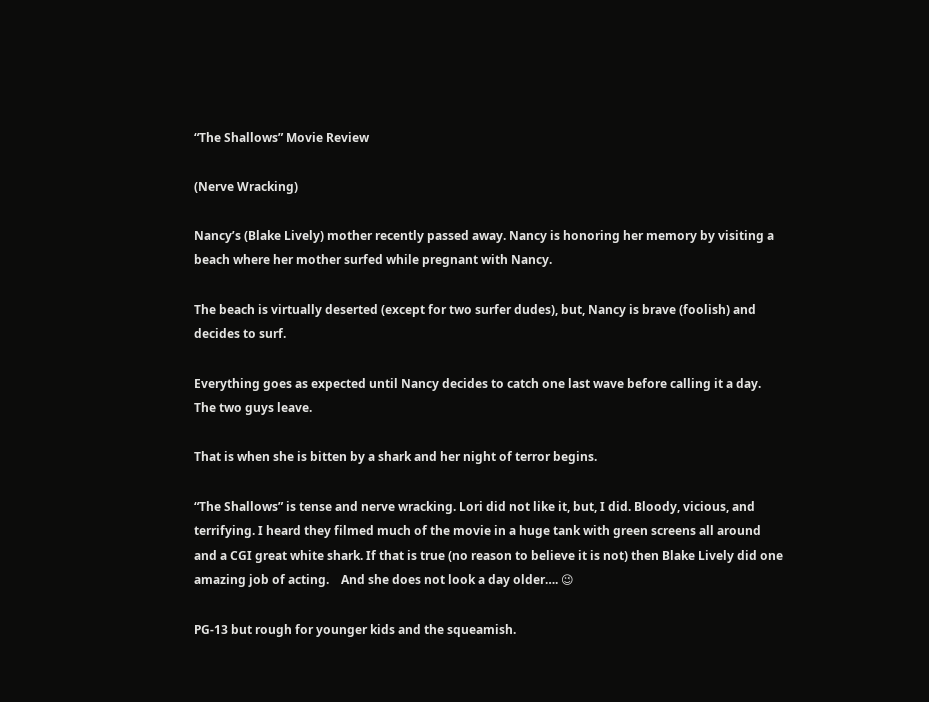“The Shallows” Movie Review

(Nerve Wracking)

Nancy’s (Blake Lively) mother recently passed away. Nancy is honoring her memory by visiting a beach where her mother surfed while pregnant with Nancy.

The beach is virtually deserted (except for two surfer dudes), but, Nancy is brave (foolish) and decides to surf.

Everything goes as expected until Nancy decides to catch one last wave before calling it a day. The two guys leave.

That is when she is bitten by a shark and her night of terror begins.

“The Shallows” is tense and nerve wracking. Lori did not like it, but, I did. Bloody, vicious, and terrifying. I heard they filmed much of the movie in a huge tank with green screens all around and a CGI great white shark. If that is true (no reason to believe it is not) then Blake Lively did one amazing job of acting.    And she does not look a day older…. 😉

PG-13 but rough for younger kids and the squeamish.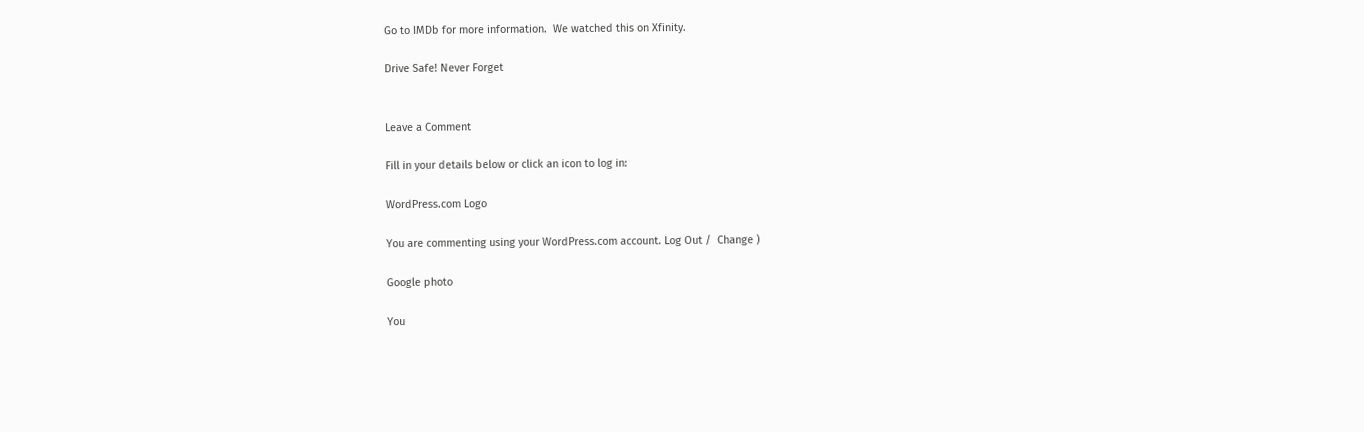Go to IMDb for more information.  We watched this on Xfinity.

Drive Safe! Never Forget


Leave a Comment

Fill in your details below or click an icon to log in:

WordPress.com Logo

You are commenting using your WordPress.com account. Log Out /  Change )

Google photo

You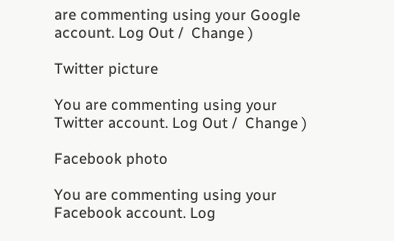are commenting using your Google account. Log Out /  Change )

Twitter picture

You are commenting using your Twitter account. Log Out /  Change )

Facebook photo

You are commenting using your Facebook account. Log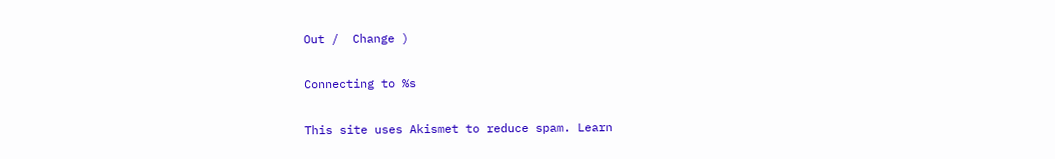Out /  Change )

Connecting to %s

This site uses Akismet to reduce spam. Learn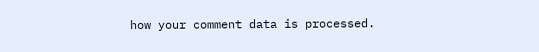how your comment data is processed.